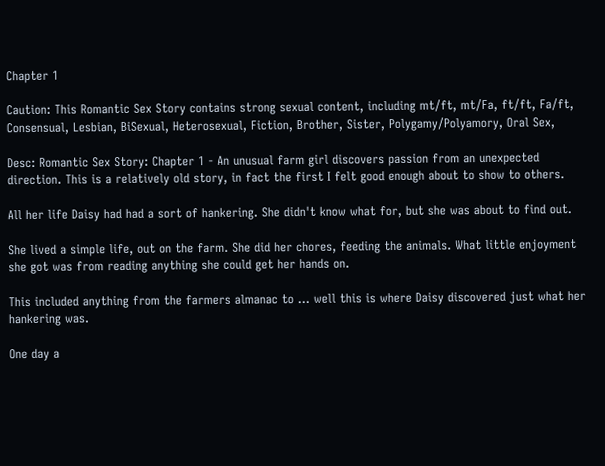Chapter 1

Caution: This Romantic Sex Story contains strong sexual content, including mt/ft, mt/Fa, ft/ft, Fa/ft, Consensual, Lesbian, BiSexual, Heterosexual, Fiction, Brother, Sister, Polygamy/Polyamory, Oral Sex,

Desc: Romantic Sex Story: Chapter 1 - An unusual farm girl discovers passion from an unexpected direction. This is a relatively old story, in fact the first I felt good enough about to show to others.

All her life Daisy had had a sort of hankering. She didn't know what for, but she was about to find out.

She lived a simple life, out on the farm. She did her chores, feeding the animals. What little enjoyment she got was from reading anything she could get her hands on.

This included anything from the farmers almanac to ... well this is where Daisy discovered just what her hankering was.

One day a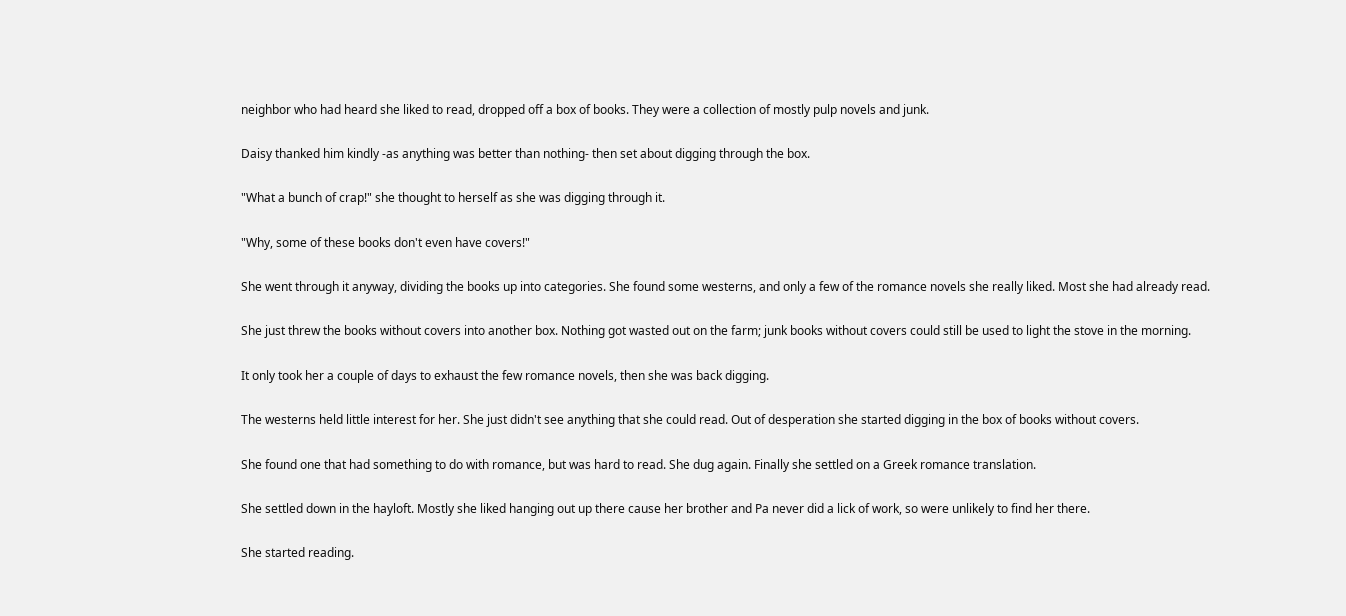neighbor who had heard she liked to read, dropped off a box of books. They were a collection of mostly pulp novels and junk.

Daisy thanked him kindly -as anything was better than nothing- then set about digging through the box.

"What a bunch of crap!" she thought to herself as she was digging through it.

"Why, some of these books don't even have covers!"

She went through it anyway, dividing the books up into categories. She found some westerns, and only a few of the romance novels she really liked. Most she had already read.

She just threw the books without covers into another box. Nothing got wasted out on the farm; junk books without covers could still be used to light the stove in the morning.

It only took her a couple of days to exhaust the few romance novels, then she was back digging.

The westerns held little interest for her. She just didn't see anything that she could read. Out of desperation she started digging in the box of books without covers.

She found one that had something to do with romance, but was hard to read. She dug again. Finally she settled on a Greek romance translation.

She settled down in the hayloft. Mostly she liked hanging out up there cause her brother and Pa never did a lick of work, so were unlikely to find her there.

She started reading.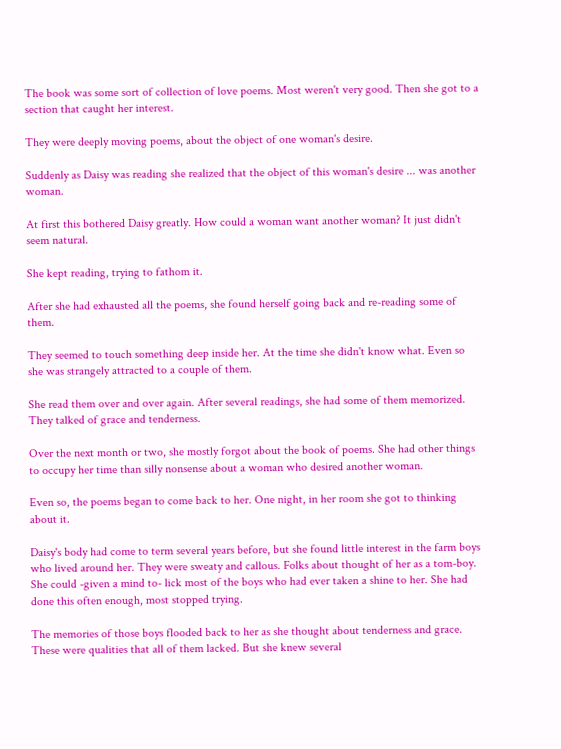The book was some sort of collection of love poems. Most weren't very good. Then she got to a section that caught her interest.

They were deeply moving poems, about the object of one woman's desire.

Suddenly as Daisy was reading she realized that the object of this woman's desire ... was another woman.

At first this bothered Daisy greatly. How could a woman want another woman? It just didn't seem natural.

She kept reading, trying to fathom it.

After she had exhausted all the poems, she found herself going back and re-reading some of them.

They seemed to touch something deep inside her. At the time she didn't know what. Even so she was strangely attracted to a couple of them.

She read them over and over again. After several readings, she had some of them memorized. They talked of grace and tenderness.

Over the next month or two, she mostly forgot about the book of poems. She had other things to occupy her time than silly nonsense about a woman who desired another woman.

Even so, the poems began to come back to her. One night, in her room she got to thinking about it.

Daisy's body had come to term several years before, but she found little interest in the farm boys who lived around her. They were sweaty and callous. Folks about thought of her as a tom-boy. She could -given a mind to- lick most of the boys who had ever taken a shine to her. She had done this often enough, most stopped trying.

The memories of those boys flooded back to her as she thought about tenderness and grace. These were qualities that all of them lacked. But she knew several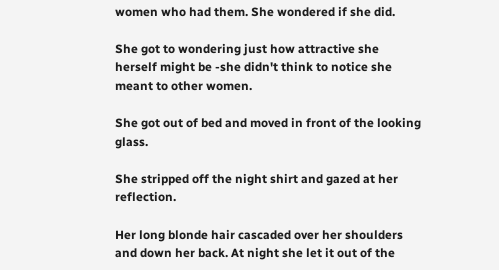women who had them. She wondered if she did.

She got to wondering just how attractive she herself might be -she didn't think to notice she meant to other women.

She got out of bed and moved in front of the looking glass.

She stripped off the night shirt and gazed at her reflection.

Her long blonde hair cascaded over her shoulders and down her back. At night she let it out of the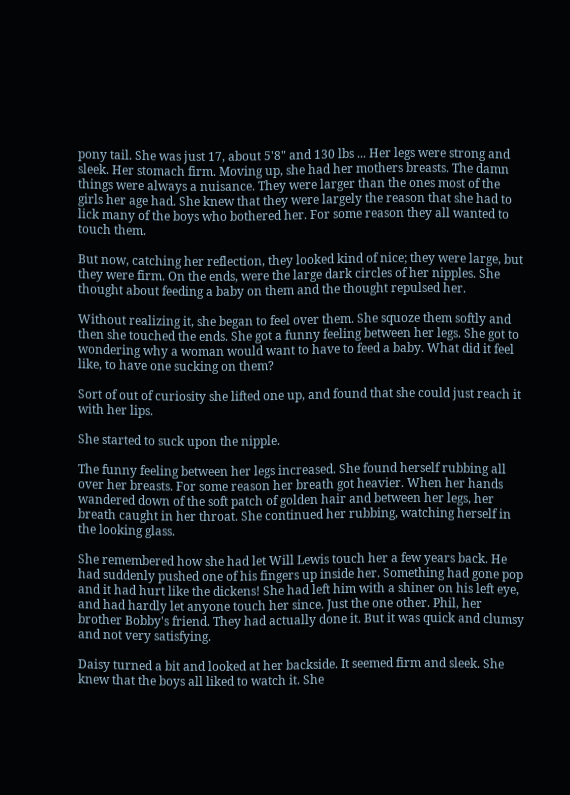pony tail. She was just 17, about 5'8" and 130 lbs ... Her legs were strong and sleek. Her stomach firm. Moving up, she had her mothers breasts. The damn things were always a nuisance. They were larger than the ones most of the girls her age had. She knew that they were largely the reason that she had to lick many of the boys who bothered her. For some reason they all wanted to touch them.

But now, catching her reflection, they looked kind of nice; they were large, but they were firm. On the ends, were the large dark circles of her nipples. She thought about feeding a baby on them and the thought repulsed her.

Without realizing it, she began to feel over them. She squoze them softly and then she touched the ends. She got a funny feeling between her legs. She got to wondering why a woman would want to have to feed a baby. What did it feel like, to have one sucking on them?

Sort of out of curiosity she lifted one up, and found that she could just reach it with her lips.

She started to suck upon the nipple.

The funny feeling between her legs increased. She found herself rubbing all over her breasts. For some reason her breath got heavier. When her hands wandered down of the soft patch of golden hair and between her legs, her breath caught in her throat. She continued her rubbing, watching herself in the looking glass.

She remembered how she had let Will Lewis touch her a few years back. He had suddenly pushed one of his fingers up inside her. Something had gone pop and it had hurt like the dickens! She had left him with a shiner on his left eye, and had hardly let anyone touch her since. Just the one other. Phil, her brother Bobby's friend. They had actually done it. But it was quick and clumsy and not very satisfying.

Daisy turned a bit and looked at her backside. It seemed firm and sleek. She knew that the boys all liked to watch it. She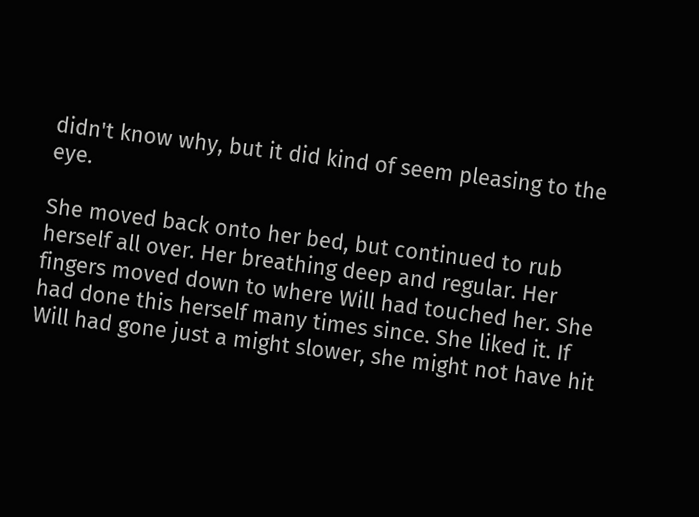didn't know why, but it did kind of seem pleasing to the eye.

She moved back onto her bed, but continued to rub herself all over. Her breathing deep and regular. Her fingers moved down to where Will had touched her. She had done this herself many times since. She liked it. If Will had gone just a might slower, she might not have hit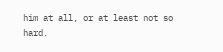him at all, or at least not so hard.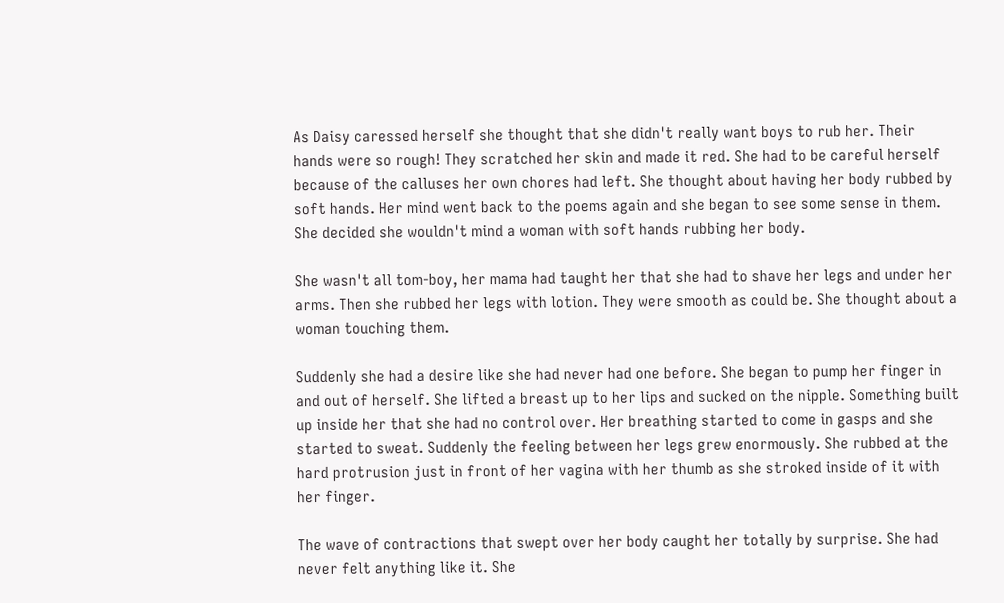As Daisy caressed herself she thought that she didn't really want boys to rub her. Their hands were so rough! They scratched her skin and made it red. She had to be careful herself because of the calluses her own chores had left. She thought about having her body rubbed by soft hands. Her mind went back to the poems again and she began to see some sense in them. She decided she wouldn't mind a woman with soft hands rubbing her body.

She wasn't all tom-boy, her mama had taught her that she had to shave her legs and under her arms. Then she rubbed her legs with lotion. They were smooth as could be. She thought about a woman touching them.

Suddenly she had a desire like she had never had one before. She began to pump her finger in and out of herself. She lifted a breast up to her lips and sucked on the nipple. Something built up inside her that she had no control over. Her breathing started to come in gasps and she started to sweat. Suddenly the feeling between her legs grew enormously. She rubbed at the hard protrusion just in front of her vagina with her thumb as she stroked inside of it with her finger.

The wave of contractions that swept over her body caught her totally by surprise. She had never felt anything like it. She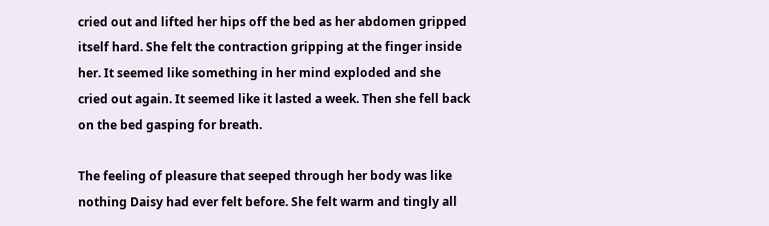cried out and lifted her hips off the bed as her abdomen gripped itself hard. She felt the contraction gripping at the finger inside her. It seemed like something in her mind exploded and she cried out again. It seemed like it lasted a week. Then she fell back on the bed gasping for breath.

The feeling of pleasure that seeped through her body was like nothing Daisy had ever felt before. She felt warm and tingly all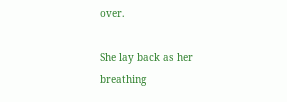over.

She lay back as her breathing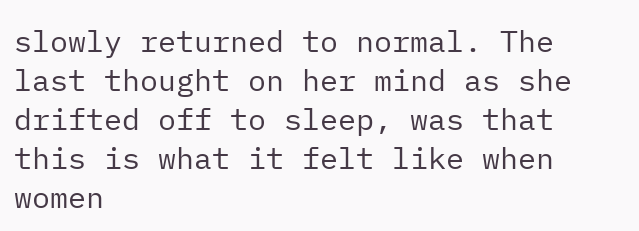slowly returned to normal. The last thought on her mind as she drifted off to sleep, was that this is what it felt like when women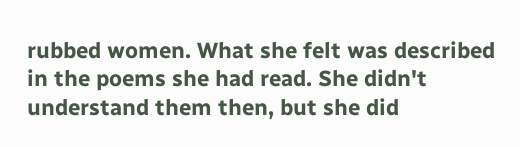rubbed women. What she felt was described in the poems she had read. She didn't understand them then, but she did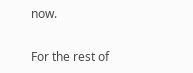now.

For the rest of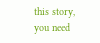this story, you need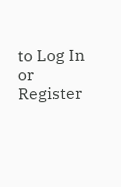to Log In or Register